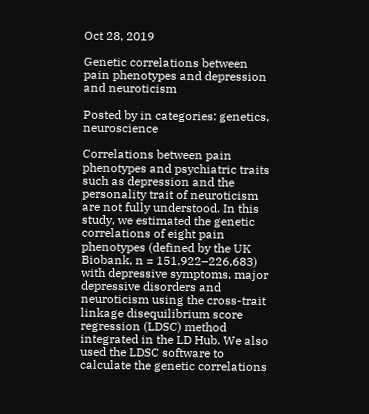Oct 28, 2019

Genetic correlations between pain phenotypes and depression and neuroticism

Posted by in categories: genetics, neuroscience

Correlations between pain phenotypes and psychiatric traits such as depression and the personality trait of neuroticism are not fully understood. In this study, we estimated the genetic correlations of eight pain phenotypes (defined by the UK Biobank, n = 151,922–226,683) with depressive symptoms, major depressive disorders and neuroticism using the cross-trait linkage disequilibrium score regression (LDSC) method integrated in the LD Hub. We also used the LDSC software to calculate the genetic correlations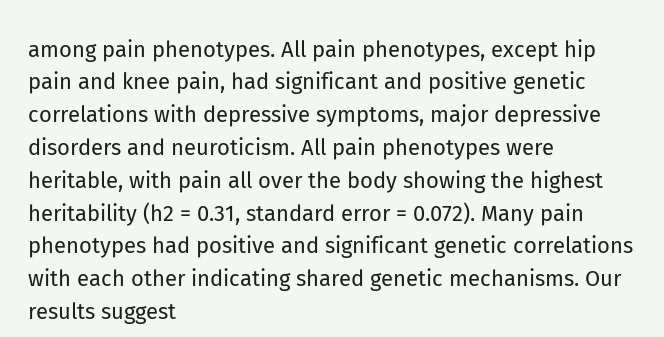among pain phenotypes. All pain phenotypes, except hip pain and knee pain, had significant and positive genetic correlations with depressive symptoms, major depressive disorders and neuroticism. All pain phenotypes were heritable, with pain all over the body showing the highest heritability (h2 = 0.31, standard error = 0.072). Many pain phenotypes had positive and significant genetic correlations with each other indicating shared genetic mechanisms. Our results suggest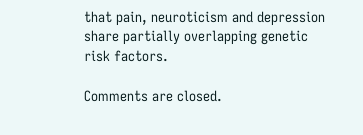that pain, neuroticism and depression share partially overlapping genetic risk factors.

Comments are closed.